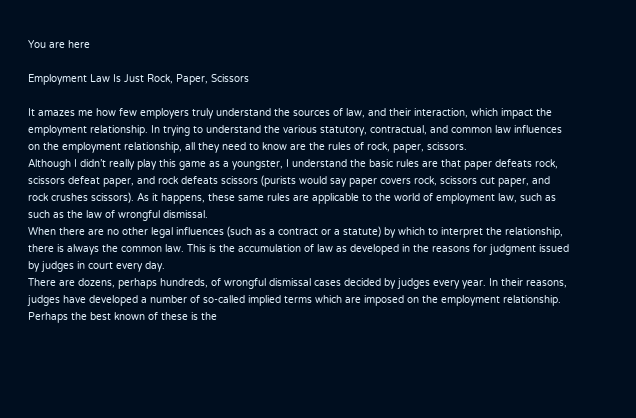You are here

Employment Law Is Just Rock, Paper, Scissors

It amazes me how few employers truly understand the sources of law, and their interaction, which impact the employment relationship. In trying to understand the various statutory, contractual, and common law influences on the employment relationship, all they need to know are the rules of rock, paper, scissors.
Although I didn’t really play this game as a youngster, I understand the basic rules are that paper defeats rock, scissors defeat paper, and rock defeats scissors (purists would say paper covers rock, scissors cut paper, and rock crushes scissors). As it happens, these same rules are applicable to the world of employment law, such as such as the law of wrongful dismissal.
When there are no other legal influences (such as a contract or a statute) by which to interpret the relationship, there is always the common law. This is the accumulation of law as developed in the reasons for judgment issued by judges in court every day.
There are dozens, perhaps hundreds, of wrongful dismissal cases decided by judges every year. In their reasons, judges have developed a number of so-called implied terms which are imposed on the employment relationship.
Perhaps the best known of these is the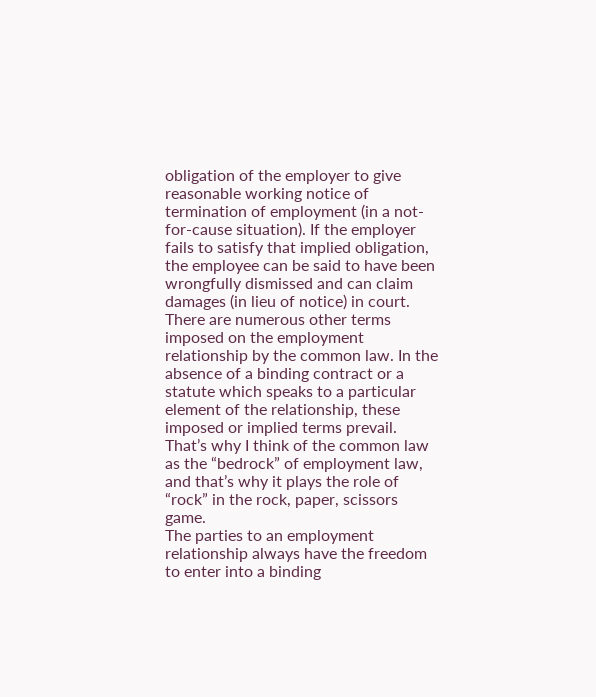obligation of the employer to give reasonable working notice of termination of employment (in a not-for-cause situation). If the employer fails to satisfy that implied obligation, the employee can be said to have been wrongfully dismissed and can claim damages (in lieu of notice) in court.
There are numerous other terms imposed on the employment relationship by the common law. In the absence of a binding contract or a statute which speaks to a particular element of the relationship, these imposed or implied terms prevail. That’s why I think of the common law as the “bedrock” of employment law, and that’s why it plays the role of “rock” in the rock, paper, scissors game.
The parties to an employment relationship always have the freedom to enter into a binding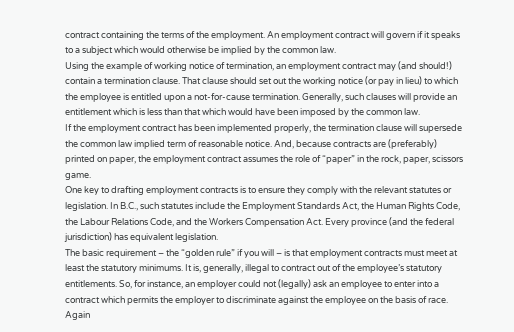contract containing the terms of the employment. An employment contract will govern if it speaks to a subject which would otherwise be implied by the common law.
Using the example of working notice of termination, an employment contract may (and should!) contain a termination clause. That clause should set out the working notice (or pay in lieu) to which the employee is entitled upon a not-for-cause termination. Generally, such clauses will provide an entitlement which is less than that which would have been imposed by the common law.
If the employment contract has been implemented properly, the termination clause will supersede the common law implied term of reasonable notice. And, because contracts are (preferably) printed on paper, the employment contract assumes the role of “paper” in the rock, paper, scissors game.
One key to drafting employment contracts is to ensure they comply with the relevant statutes or legislation. In B.C., such statutes include the Employment Standards Act, the Human Rights Code, the Labour Relations Code, and the Workers Compensation Act. Every province (and the federal jurisdiction) has equivalent legislation.
The basic requirement – the “golden rule” if you will – is that employment contracts must meet at least the statutory minimums. It is, generally, illegal to contract out of the employee’s statutory entitlements. So, for instance, an employer could not (legally) ask an employee to enter into a contract which permits the employer to discriminate against the employee on the basis of race.
Again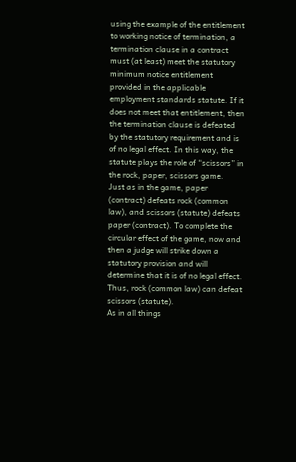using the example of the entitlement to working notice of termination, a termination clause in a contract must (at least) meet the statutory minimum notice entitlement provided in the applicable employment standards statute. If it does not meet that entitlement, then the termination clause is defeated by the statutory requirement and is of no legal effect. In this way, the statute plays the role of “scissors” in the rock, paper, scissors game.
Just as in the game, paper (contract) defeats rock (common law), and scissors (statute) defeats paper (contract). To complete the circular effect of the game, now and then a judge will strike down a statutory provision and will determine that it is of no legal effect. Thus, rock (common law) can defeat scissors (statute).
As in all things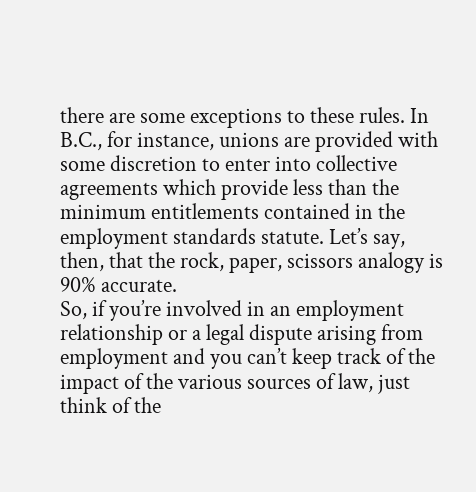there are some exceptions to these rules. In B.C., for instance, unions are provided with some discretion to enter into collective agreements which provide less than the minimum entitlements contained in the employment standards statute. Let’s say, then, that the rock, paper, scissors analogy is 90% accurate.
So, if you’re involved in an employment relationship or a legal dispute arising from employment and you can’t keep track of the impact of the various sources of law, just think of the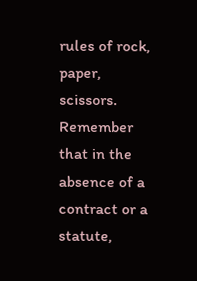rules of rock, paper, scissors. Remember that in the absence of a contract or a statute,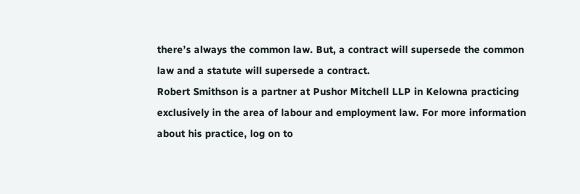there’s always the common law. But, a contract will supersede the common law and a statute will supersede a contract.
Robert Smithson is a partner at Pushor Mitchell LLP in Kelowna practicing exclusively in the area of labour and employment law. For more information about his practice, log on to